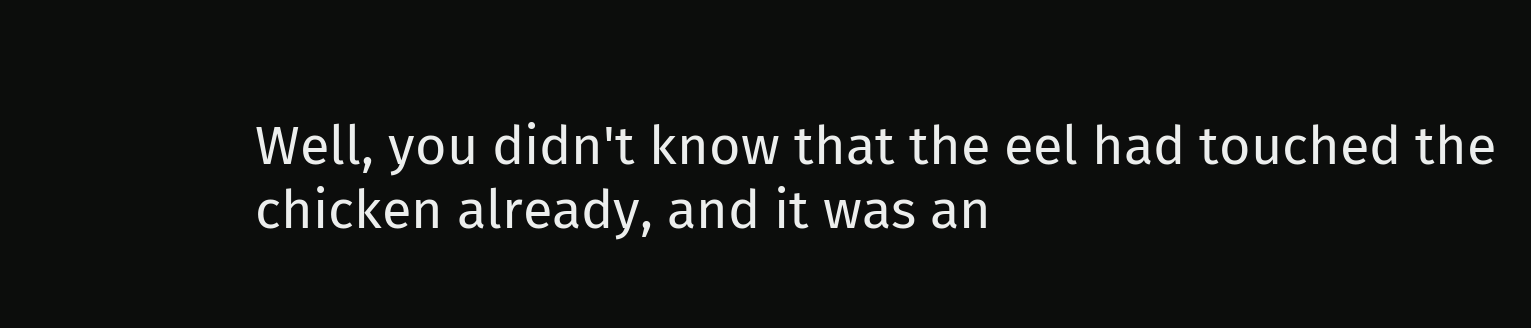Well, you didn't know that the eel had touched the chicken already, and it was an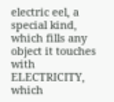electric eel, a special kind, which fills any object it touches with ELECTRICITY, which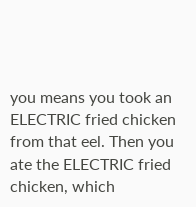you means you took an ELECTRIC fried chicken from that eel. Then you ate the ELECTRIC fried chicken, which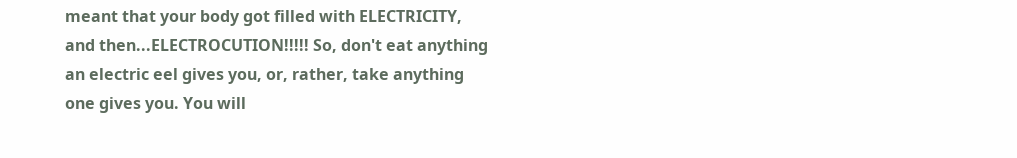meant that your body got filled with ELECTRICITY, and then...ELECTROCUTION!!!!! So, don't eat anything an electric eel gives you, or, rather, take anything one gives you. You will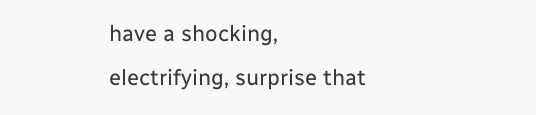have a shocking, electrifying, surprise that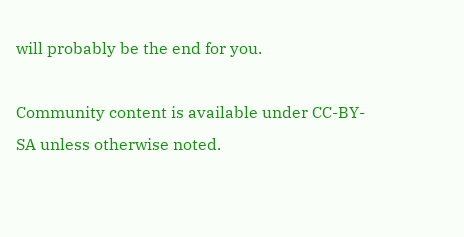will probably be the end for you.

Community content is available under CC-BY-SA unless otherwise noted.